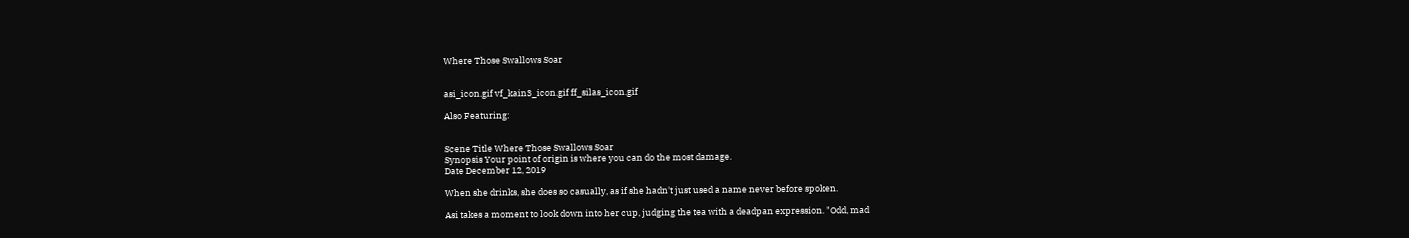Where Those Swallows Soar


asi_icon.gif vf_kain3_icon.gif ff_silas_icon.gif

Also Featuring:


Scene Title Where Those Swallows Soar
Synopsis Your point of origin is where you can do the most damage.
Date December 12, 2019

When she drinks, she does so casually, as if she hadn't just used a name never before spoken.

Asi takes a moment to look down into her cup, judging the tea with a deadpan expression. "Odd, mad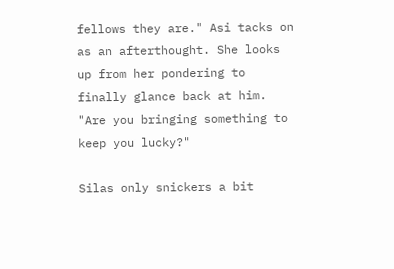fellows they are." Asi tacks on as an afterthought. She looks up from her pondering to finally glance back at him. "Are you bringing something to keep you lucky?"

Silas only snickers a bit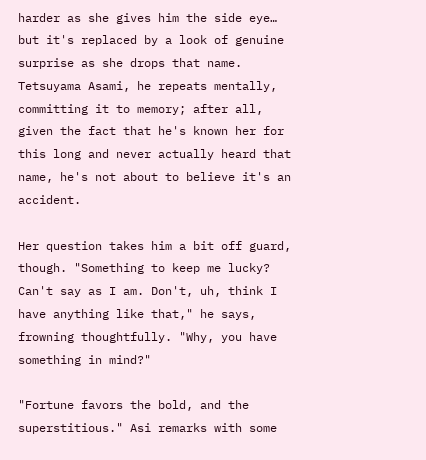harder as she gives him the side eye… but it's replaced by a look of genuine surprise as she drops that name. Tetsuyama Asami, he repeats mentally, committing it to memory; after all, given the fact that he's known her for this long and never actually heard that name, he's not about to believe it's an accident.

Her question takes him a bit off guard, though. "Something to keep me lucky? Can't say as I am. Don't, uh, think I have anything like that," he says, frowning thoughtfully. "Why, you have something in mind?"

"Fortune favors the bold, and the superstitious." Asi remarks with some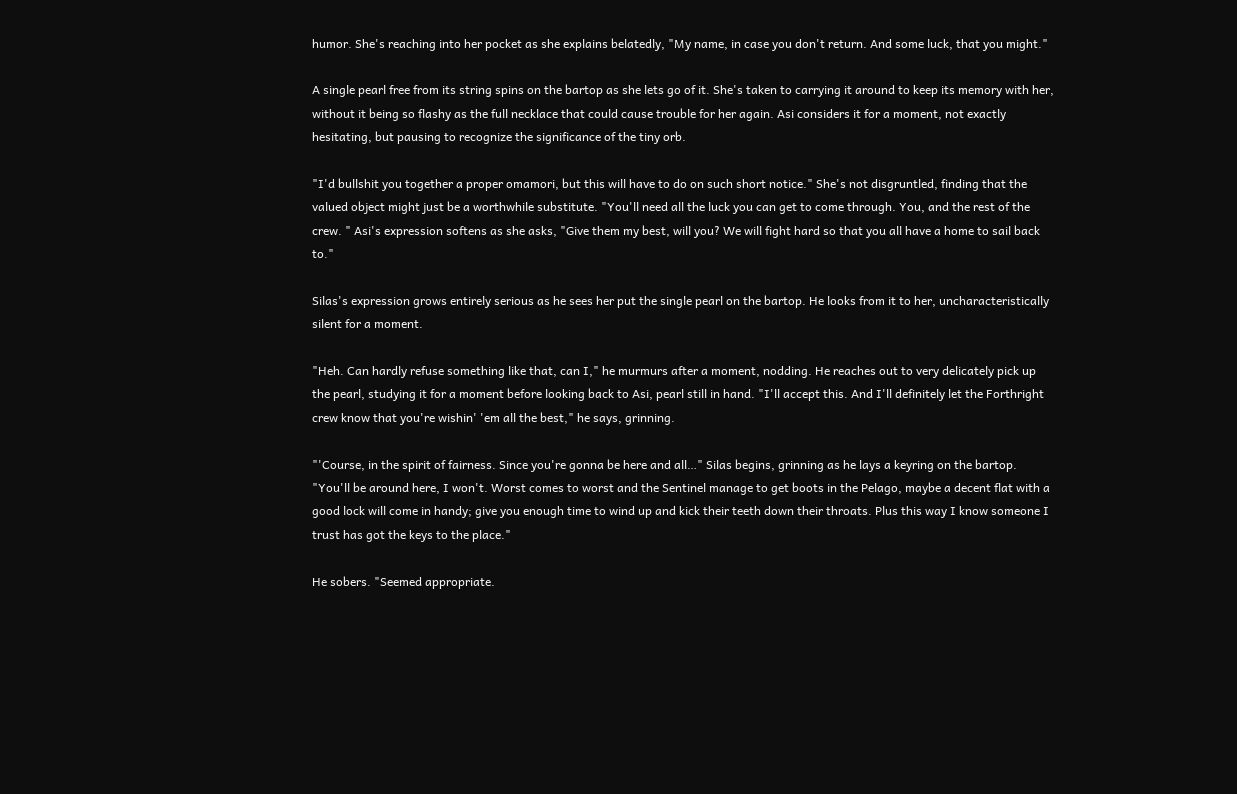humor. She's reaching into her pocket as she explains belatedly, "My name, in case you don't return. And some luck, that you might."

A single pearl free from its string spins on the bartop as she lets go of it. She's taken to carrying it around to keep its memory with her, without it being so flashy as the full necklace that could cause trouble for her again. Asi considers it for a moment, not exactly hesitating, but pausing to recognize the significance of the tiny orb.

"I'd bullshit you together a proper omamori, but this will have to do on such short notice." She's not disgruntled, finding that the valued object might just be a worthwhile substitute. "You'll need all the luck you can get to come through. You, and the rest of the crew. " Asi's expression softens as she asks, "Give them my best, will you? We will fight hard so that you all have a home to sail back to."

Silas's expression grows entirely serious as he sees her put the single pearl on the bartop. He looks from it to her, uncharacteristically silent for a moment.

"Heh. Can hardly refuse something like that, can I," he murmurs after a moment, nodding. He reaches out to very delicately pick up the pearl, studying it for a moment before looking back to Asi, pearl still in hand. "I'll accept this. And I'll definitely let the Forthright crew know that you're wishin' 'em all the best," he says, grinning.

"'Course, in the spirit of fairness. Since you're gonna be here and all…" Silas begins, grinning as he lays a keyring on the bartop. "You'll be around here, I won't. Worst comes to worst and the Sentinel manage to get boots in the Pelago, maybe a decent flat with a good lock will come in handy; give you enough time to wind up and kick their teeth down their throats. Plus this way I know someone I trust has got the keys to the place."

He sobers. "Seemed appropriate.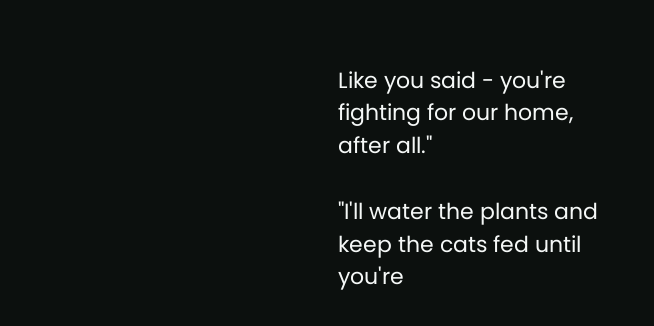Like you said - you're fighting for our home, after all."

"I'll water the plants and keep the cats fed until you're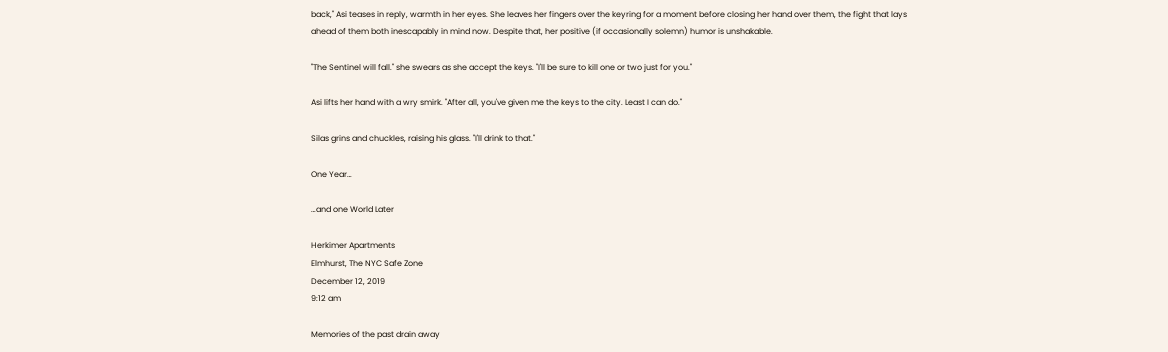back," Asi teases in reply, warmth in her eyes. She leaves her fingers over the keyring for a moment before closing her hand over them, the fight that lays ahead of them both inescapably in mind now. Despite that, her positive (if occasionally solemn) humor is unshakable.

"The Sentinel will fall." she swears as she accept the keys. "I'll be sure to kill one or two just for you."

Asi lifts her hand with a wry smirk. "After all, you've given me the keys to the city. Least I can do."

Silas grins and chuckles, raising his glass. "I'll drink to that."

One Year…

…and one World Later

Herkimer Apartments
Elmhurst, The NYC Safe Zone
December 12, 2019
9:12 am

Memories of the past drain away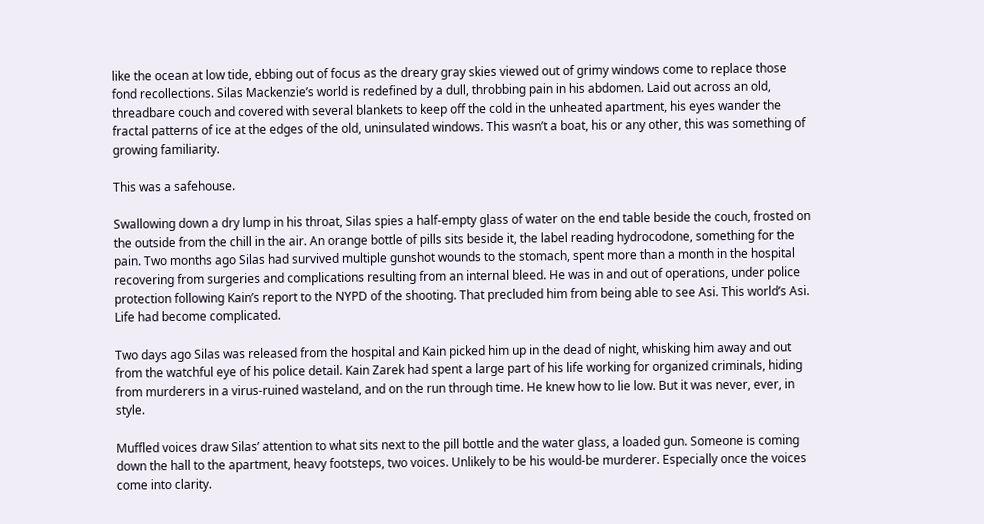like the ocean at low tide, ebbing out of focus as the dreary gray skies viewed out of grimy windows come to replace those fond recollections. Silas Mackenzie’s world is redefined by a dull, throbbing pain in his abdomen. Laid out across an old, threadbare couch and covered with several blankets to keep off the cold in the unheated apartment, his eyes wander the fractal patterns of ice at the edges of the old, uninsulated windows. This wasn’t a boat, his or any other, this was something of growing familiarity.

This was a safehouse.

Swallowing down a dry lump in his throat, Silas spies a half-empty glass of water on the end table beside the couch, frosted on the outside from the chill in the air. An orange bottle of pills sits beside it, the label reading hydrocodone, something for the pain. Two months ago Silas had survived multiple gunshot wounds to the stomach, spent more than a month in the hospital recovering from surgeries and complications resulting from an internal bleed. He was in and out of operations, under police protection following Kain’s report to the NYPD of the shooting. That precluded him from being able to see Asi. This world’s Asi. Life had become complicated.

Two days ago Silas was released from the hospital and Kain picked him up in the dead of night, whisking him away and out from the watchful eye of his police detail. Kain Zarek had spent a large part of his life working for organized criminals, hiding from murderers in a virus-ruined wasteland, and on the run through time. He knew how to lie low. But it was never, ever, in style.

Muffled voices draw Silas’ attention to what sits next to the pill bottle and the water glass, a loaded gun. Someone is coming down the hall to the apartment, heavy footsteps, two voices. Unlikely to be his would-be murderer. Especially once the voices come into clarity.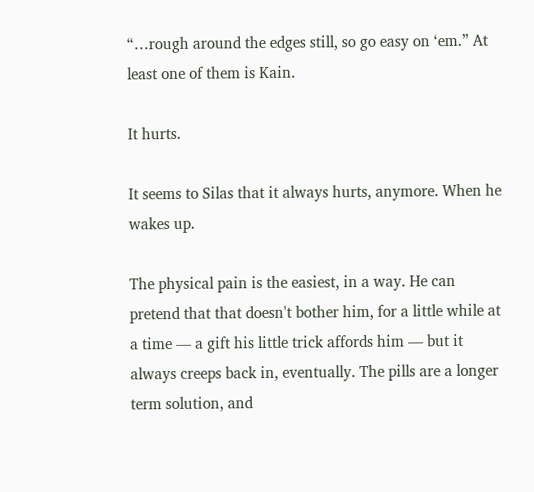“…rough around the edges still, so go easy on ‘em.” At least one of them is Kain.

It hurts.

It seems to Silas that it always hurts, anymore. When he wakes up.

The physical pain is the easiest, in a way. He can pretend that that doesn't bother him, for a little while at a time — a gift his little trick affords him — but it always creeps back in, eventually. The pills are a longer term solution, and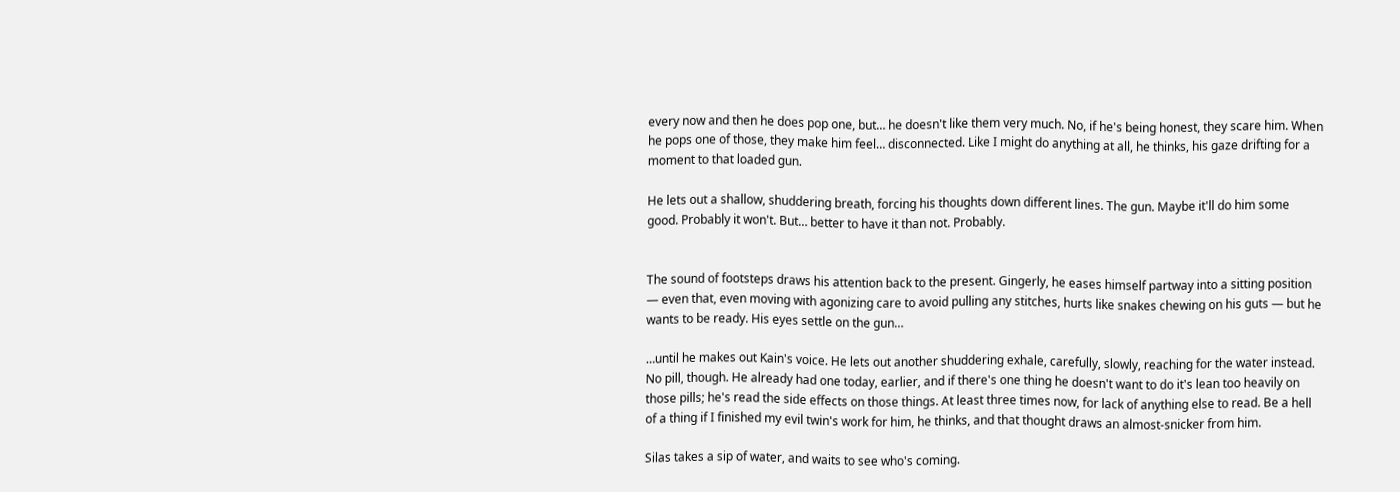every now and then he does pop one, but… he doesn't like them very much. No, if he's being honest, they scare him. When he pops one of those, they make him feel… disconnected. Like I might do anything at all, he thinks, his gaze drifting for a moment to that loaded gun.

He lets out a shallow, shuddering breath, forcing his thoughts down different lines. The gun. Maybe it'll do him some good. Probably it won't. But… better to have it than not. Probably.


The sound of footsteps draws his attention back to the present. Gingerly, he eases himself partway into a sitting position — even that, even moving with agonizing care to avoid pulling any stitches, hurts like snakes chewing on his guts — but he wants to be ready. His eyes settle on the gun…

…until he makes out Kain's voice. He lets out another shuddering exhale, carefully, slowly, reaching for the water instead. No pill, though. He already had one today, earlier, and if there's one thing he doesn't want to do it's lean too heavily on those pills; he's read the side effects on those things. At least three times now, for lack of anything else to read. Be a hell of a thing if I finished my evil twin's work for him, he thinks, and that thought draws an almost-snicker from him.

Silas takes a sip of water, and waits to see who's coming.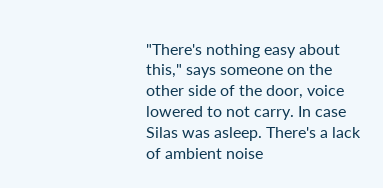"There's nothing easy about this," says someone on the other side of the door, voice lowered to not carry. In case Silas was asleep. There's a lack of ambient noise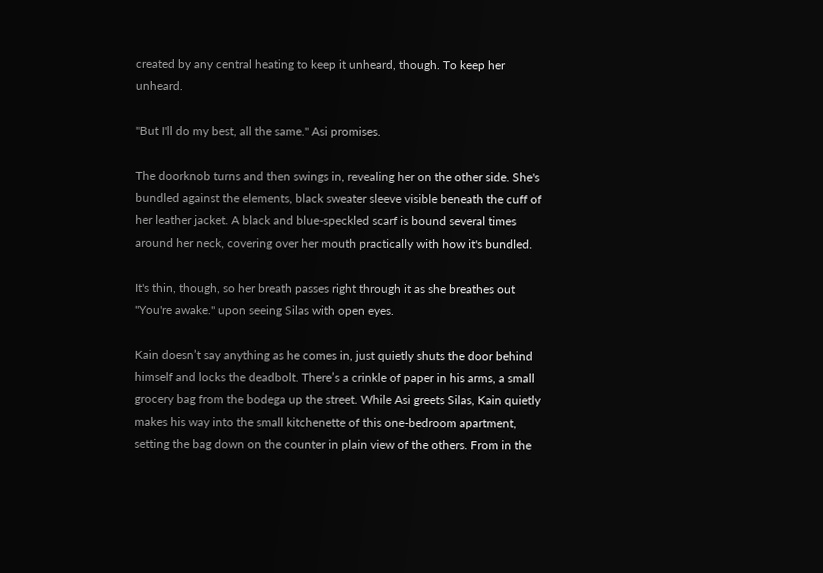created by any central heating to keep it unheard, though. To keep her unheard.

"But I'll do my best, all the same." Asi promises.

The doorknob turns and then swings in, revealing her on the other side. She's bundled against the elements, black sweater sleeve visible beneath the cuff of her leather jacket. A black and blue-speckled scarf is bound several times around her neck, covering over her mouth practically with how it's bundled.

It's thin, though, so her breath passes right through it as she breathes out "You're awake." upon seeing Silas with open eyes.

Kain doesn’t say anything as he comes in, just quietly shuts the door behind himself and locks the deadbolt. There’s a crinkle of paper in his arms, a small grocery bag from the bodega up the street. While Asi greets Silas, Kain quietly makes his way into the small kitchenette of this one-bedroom apartment, setting the bag down on the counter in plain view of the others. From in the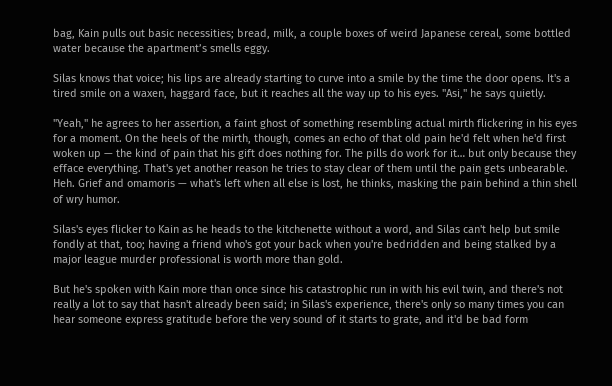bag, Kain pulls out basic necessities; bread, milk, a couple boxes of weird Japanese cereal, some bottled water because the apartment’s smells eggy.

Silas knows that voice; his lips are already starting to curve into a smile by the time the door opens. It's a tired smile on a waxen, haggard face, but it reaches all the way up to his eyes. "Asi," he says quietly.

"Yeah," he agrees to her assertion, a faint ghost of something resembling actual mirth flickering in his eyes for a moment. On the heels of the mirth, though, comes an echo of that old pain he'd felt when he'd first woken up — the kind of pain that his gift does nothing for. The pills do work for it… but only because they efface everything. That's yet another reason he tries to stay clear of them until the pain gets unbearable. Heh. Grief and omamoris — what's left when all else is lost, he thinks, masking the pain behind a thin shell of wry humor.

Silas's eyes flicker to Kain as he heads to the kitchenette without a word, and Silas can't help but smile fondly at that, too; having a friend who's got your back when you're bedridden and being stalked by a major league murder professional is worth more than gold.

But he's spoken with Kain more than once since his catastrophic run in with his evil twin, and there's not really a lot to say that hasn't already been said; in Silas's experience, there's only so many times you can hear someone express gratitude before the very sound of it starts to grate, and it'd be bad form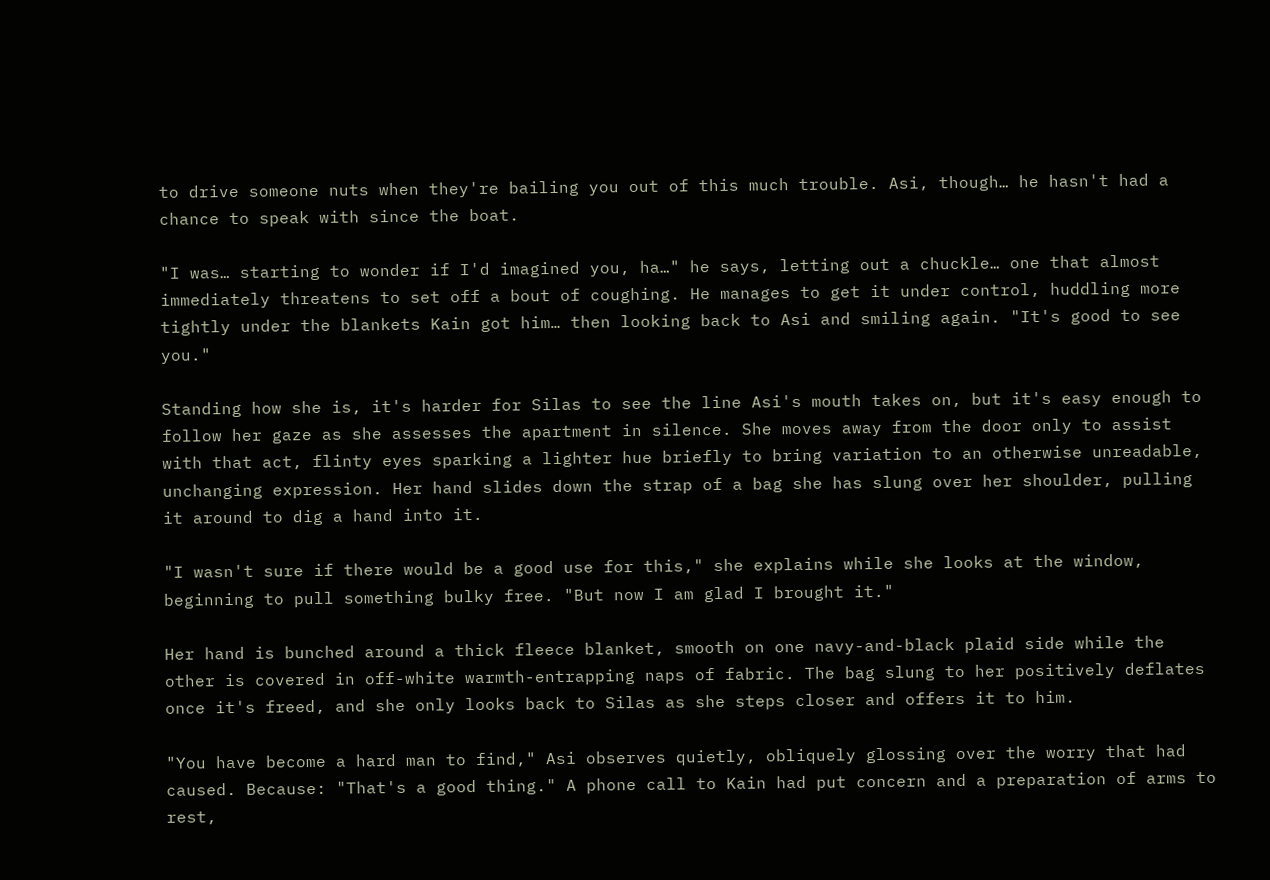to drive someone nuts when they're bailing you out of this much trouble. Asi, though… he hasn't had a chance to speak with since the boat.

"I was… starting to wonder if I'd imagined you, ha…" he says, letting out a chuckle… one that almost immediately threatens to set off a bout of coughing. He manages to get it under control, huddling more tightly under the blankets Kain got him… then looking back to Asi and smiling again. "It's good to see you."

Standing how she is, it's harder for Silas to see the line Asi's mouth takes on, but it's easy enough to follow her gaze as she assesses the apartment in silence. She moves away from the door only to assist with that act, flinty eyes sparking a lighter hue briefly to bring variation to an otherwise unreadable, unchanging expression. Her hand slides down the strap of a bag she has slung over her shoulder, pulling it around to dig a hand into it.

"I wasn't sure if there would be a good use for this," she explains while she looks at the window, beginning to pull something bulky free. "But now I am glad I brought it."

Her hand is bunched around a thick fleece blanket, smooth on one navy-and-black plaid side while the other is covered in off-white warmth-entrapping naps of fabric. The bag slung to her positively deflates once it's freed, and she only looks back to Silas as she steps closer and offers it to him.

"You have become a hard man to find," Asi observes quietly, obliquely glossing over the worry that had caused. Because: "That's a good thing." A phone call to Kain had put concern and a preparation of arms to rest,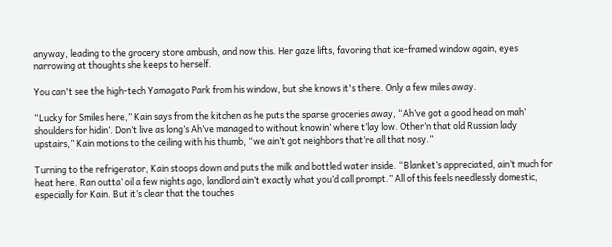anyway, leading to the grocery store ambush, and now this. Her gaze lifts, favoring that ice-framed window again, eyes narrowing at thoughts she keeps to herself.

You can't see the high-tech Yamagato Park from his window, but she knows it's there. Only a few miles away.

“Lucky for Smiles here,” Kain says from the kitchen as he puts the sparse groceries away, “Ah’ve got a good head on mah’ shoulders for hidin’. Don’t live as long’s Ah’ve managed to without knowin’ where t’lay low. Other’n that old Russian lady upstairs,” Kain motions to the ceiling with his thumb, “we ain’t got neighbors that’re all that nosy.”

Turning to the refrigerator, Kain stoops down and puts the milk and bottled water inside. “Blanket’s appreciated, ain’t much for heat here. Ran outta’ oil a few nights ago, landlord ain’t exactly what you’d call prompt.” All of this feels needlessly domestic, especially for Kain. But it’s clear that the touches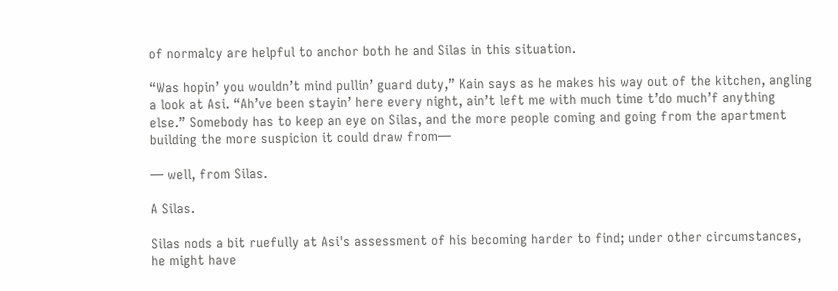of normalcy are helpful to anchor both he and Silas in this situation.

“Was hopin’ you wouldn’t mind pullin’ guard duty,” Kain says as he makes his way out of the kitchen, angling a look at Asi. “Ah’ve been stayin’ here every night, ain’t left me with much time t’do much’f anything else.” Somebody has to keep an eye on Silas, and the more people coming and going from the apartment building the more suspicion it could draw from—

— well, from Silas.

A Silas.

Silas nods a bit ruefully at Asi's assessment of his becoming harder to find; under other circumstances, he might have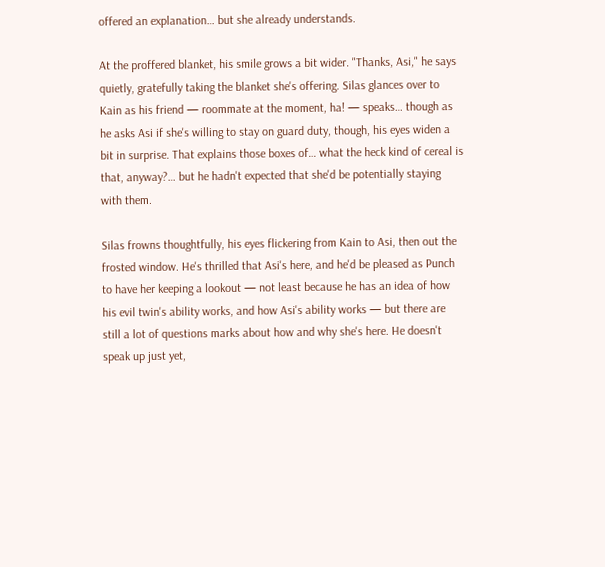offered an explanation… but she already understands.

At the proffered blanket, his smile grows a bit wider. "Thanks, Asi," he says quietly, gratefully taking the blanket she's offering. Silas glances over to Kain as his friend — roommate at the moment, ha! — speaks… though as he asks Asi if she's willing to stay on guard duty, though, his eyes widen a bit in surprise. That explains those boxes of… what the heck kind of cereal is that, anyway?… but he hadn't expected that she'd be potentially staying with them.

Silas frowns thoughtfully, his eyes flickering from Kain to Asi, then out the frosted window. He's thrilled that Asi's here, and he'd be pleased as Punch to have her keeping a lookout — not least because he has an idea of how his evil twin's ability works, and how Asi's ability works — but there are still a lot of questions marks about how and why she's here. He doesn't speak up just yet,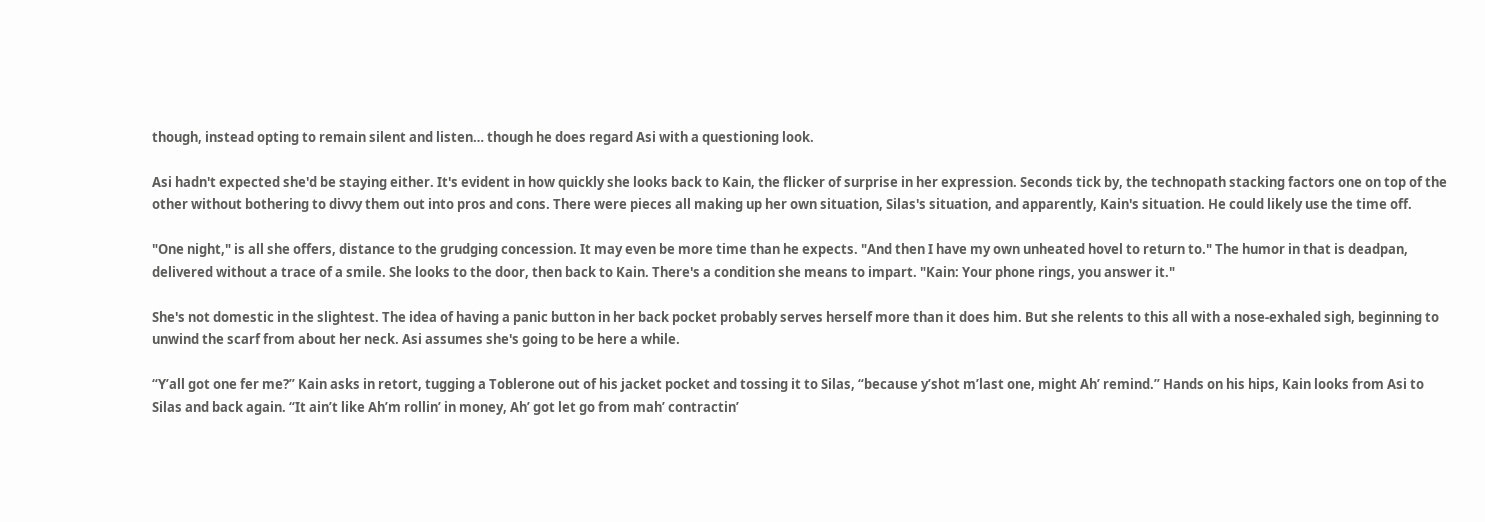though, instead opting to remain silent and listen… though he does regard Asi with a questioning look.

Asi hadn't expected she'd be staying either. It's evident in how quickly she looks back to Kain, the flicker of surprise in her expression. Seconds tick by, the technopath stacking factors one on top of the other without bothering to divvy them out into pros and cons. There were pieces all making up her own situation, Silas's situation, and apparently, Kain's situation. He could likely use the time off.

"One night," is all she offers, distance to the grudging concession. It may even be more time than he expects. "And then I have my own unheated hovel to return to." The humor in that is deadpan, delivered without a trace of a smile. She looks to the door, then back to Kain. There's a condition she means to impart. "Kain: Your phone rings, you answer it."

She's not domestic in the slightest. The idea of having a panic button in her back pocket probably serves herself more than it does him. But she relents to this all with a nose-exhaled sigh, beginning to unwind the scarf from about her neck. Asi assumes she's going to be here a while.

“Y’all got one fer me?” Kain asks in retort, tugging a Toblerone out of his jacket pocket and tossing it to Silas, “because y’shot m’last one, might Ah’ remind.” Hands on his hips, Kain looks from Asi to Silas and back again. “It ain’t like Ah’m rollin’ in money, Ah’ got let go from mah’ contractin’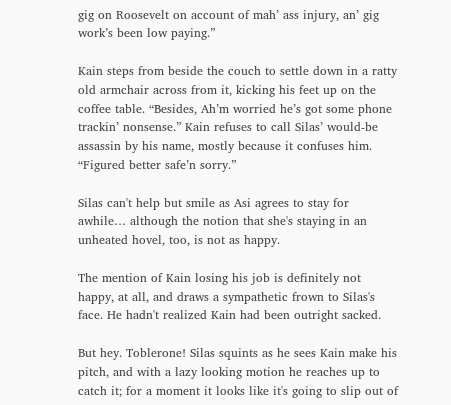gig on Roosevelt on account of mah’ ass injury, an’ gig work’s been low paying.”

Kain steps from beside the couch to settle down in a ratty old armchair across from it, kicking his feet up on the coffee table. “Besides, Ah’m worried he’s got some phone trackin’ nonsense.” Kain refuses to call Silas’ would-be assassin by his name, mostly because it confuses him. “Figured better safe’n sorry.”

Silas can't help but smile as Asi agrees to stay for awhile… although the notion that she's staying in an unheated hovel, too, is not as happy.

The mention of Kain losing his job is definitely not happy, at all, and draws a sympathetic frown to Silas's face. He hadn't realized Kain had been outright sacked.

But hey. Toblerone! Silas squints as he sees Kain make his pitch, and with a lazy looking motion he reaches up to catch it; for a moment it looks like it's going to slip out of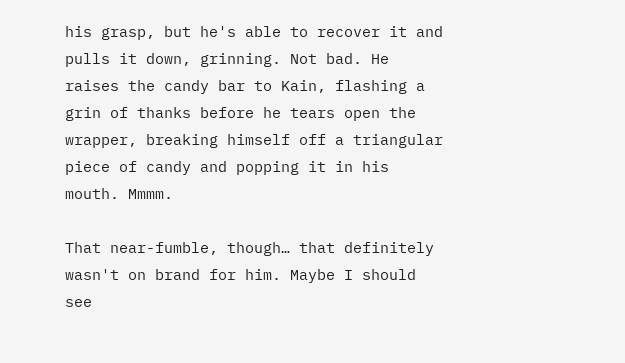his grasp, but he's able to recover it and pulls it down, grinning. Not bad. He raises the candy bar to Kain, flashing a grin of thanks before he tears open the wrapper, breaking himself off a triangular piece of candy and popping it in his mouth. Mmmm.

That near-fumble, though… that definitely wasn't on brand for him. Maybe I should see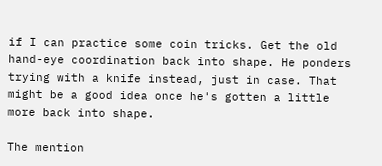if I can practice some coin tricks. Get the old hand-eye coordination back into shape. He ponders trying with a knife instead, just in case. That might be a good idea once he's gotten a little more back into shape.

The mention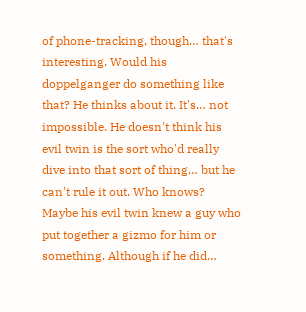of phone-tracking, though… that's interesting. Would his doppelganger do something like that? He thinks about it. It's… not impossible. He doesn't think his evil twin is the sort who'd really dive into that sort of thing… but he can't rule it out. Who knows? Maybe his evil twin knew a guy who put together a gizmo for him or something. Although if he did…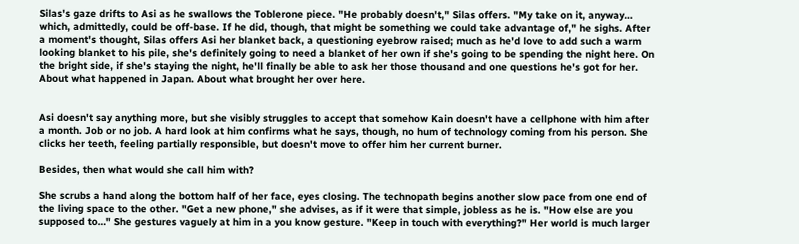Silas's gaze drifts to Asi as he swallows the Toblerone piece. "He probably doesn't," Silas offers. "My take on it, anyway… which, admittedly, could be off-base. If he did, though, that might be something we could take advantage of," he sighs. After a moment's thought, Silas offers Asi her blanket back, a questioning eyebrow raised; much as he'd love to add such a warm looking blanket to his pile, she's definitely going to need a blanket of her own if she's going to be spending the night here. On the bright side, if she's staying the night, he'll finally be able to ask her those thousand and one questions he's got for her. About what happened in Japan. About what brought her over here.


Asi doesn't say anything more, but she visibly struggles to accept that somehow Kain doesn't have a cellphone with him after a month. Job or no job. A hard look at him confirms what he says, though, no hum of technology coming from his person. She clicks her teeth, feeling partially responsible, but doesn't move to offer him her current burner.

Besides, then what would she call him with?

She scrubs a hand along the bottom half of her face, eyes closing. The technopath begins another slow pace from one end of the living space to the other. "Get a new phone," she advises, as if it were that simple, jobless as he is. "How else are you supposed to…" She gestures vaguely at him in a you know gesture. "Keep in touch with everything?" Her world is much larger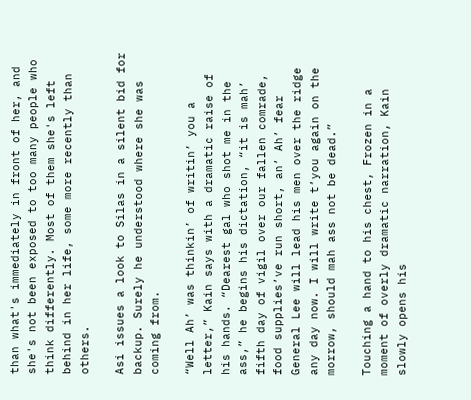than what's immediately in front of her, and she's not been exposed to too many people who think differently. Most of them she's left behind in her life, some more recently than others.

Asi issues a look to Silas in a silent bid for backup. Surely he understood where she was coming from.

“Well Ah’ was thinkin’ of writin’ you a letter,” Kain says with a dramatic raise of his hands. “Dearest gal who shot me in the ass,” he begins his dictation, “it is mah’ fifth day of vigil over our fallen comrade, food supplies’ve run short, an’ Ah’ fear General Lee will lead his men over the ridge any day now. I will write t’you again on the morrow, should mah ass not be dead.”

Touching a hand to his chest, Frozen in a moment of overly dramatic narration, Kain slowly opens his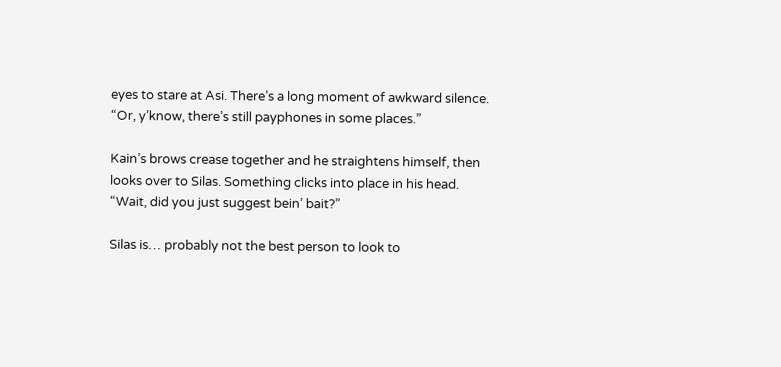eyes to stare at Asi. There’s a long moment of awkward silence. “Or, y’know, there’s still payphones in some places.”

Kain’s brows crease together and he straightens himself, then looks over to Silas. Something clicks into place in his head. “Wait, did you just suggest bein’ bait?”

Silas is… probably not the best person to look to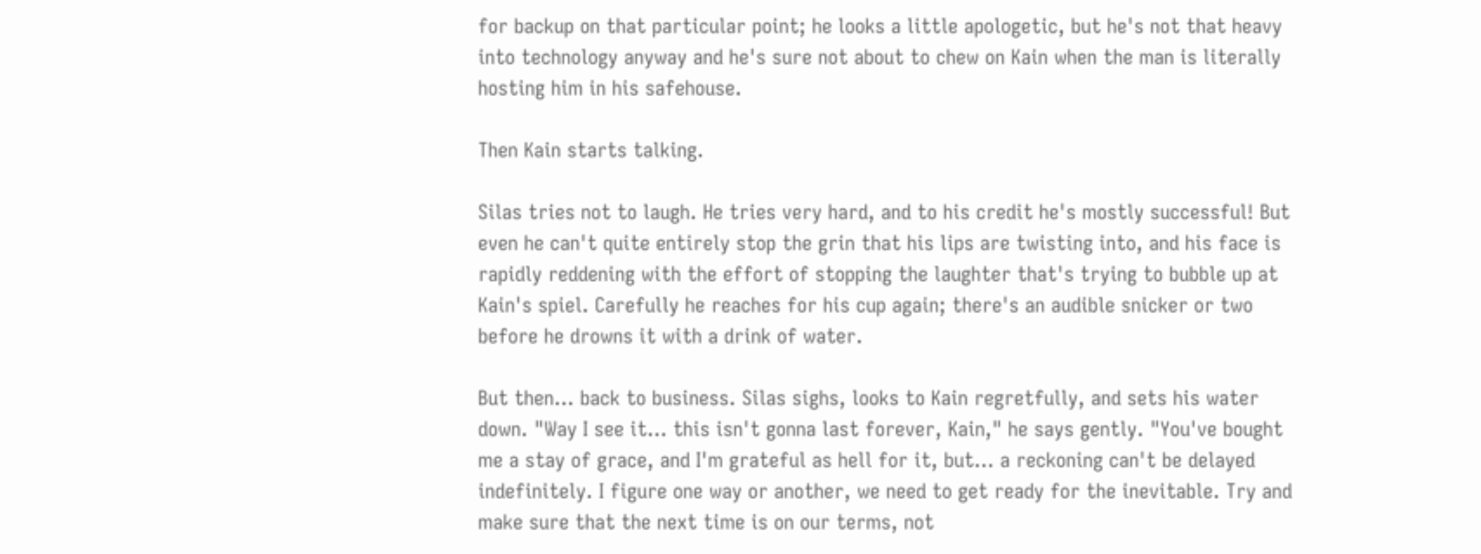for backup on that particular point; he looks a little apologetic, but he's not that heavy into technology anyway and he's sure not about to chew on Kain when the man is literally hosting him in his safehouse.

Then Kain starts talking.

Silas tries not to laugh. He tries very hard, and to his credit he's mostly successful! But even he can't quite entirely stop the grin that his lips are twisting into, and his face is rapidly reddening with the effort of stopping the laughter that's trying to bubble up at Kain's spiel. Carefully he reaches for his cup again; there's an audible snicker or two before he drowns it with a drink of water.

But then… back to business. Silas sighs, looks to Kain regretfully, and sets his water down. "Way I see it… this isn't gonna last forever, Kain," he says gently. "You've bought me a stay of grace, and I'm grateful as hell for it, but… a reckoning can't be delayed indefinitely. I figure one way or another, we need to get ready for the inevitable. Try and make sure that the next time is on our terms, not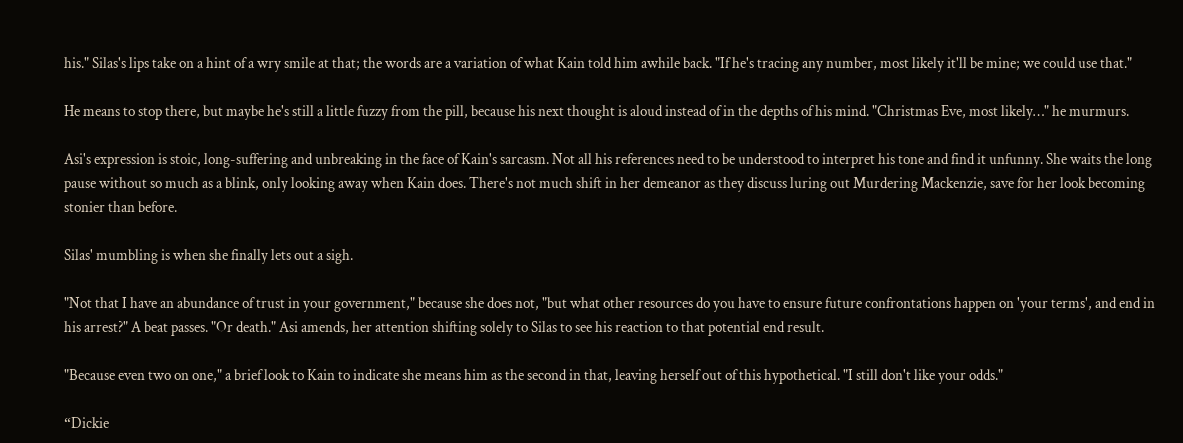his." Silas's lips take on a hint of a wry smile at that; the words are a variation of what Kain told him awhile back. "If he's tracing any number, most likely it'll be mine; we could use that."

He means to stop there, but maybe he's still a little fuzzy from the pill, because his next thought is aloud instead of in the depths of his mind. "Christmas Eve, most likely…" he murmurs.

Asi's expression is stoic, long-suffering and unbreaking in the face of Kain's sarcasm. Not all his references need to be understood to interpret his tone and find it unfunny. She waits the long pause without so much as a blink, only looking away when Kain does. There's not much shift in her demeanor as they discuss luring out Murdering Mackenzie, save for her look becoming stonier than before.

Silas' mumbling is when she finally lets out a sigh.

"Not that I have an abundance of trust in your government," because she does not, "but what other resources do you have to ensure future confrontations happen on 'your terms', and end in his arrest?" A beat passes. "Or death." Asi amends, her attention shifting solely to Silas to see his reaction to that potential end result.

"Because even two on one," a brief look to Kain to indicate she means him as the second in that, leaving herself out of this hypothetical. "I still don't like your odds."

“Dickie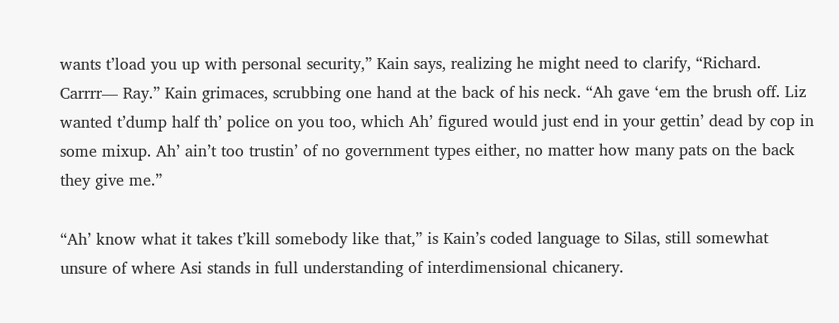wants t’load you up with personal security,” Kain says, realizing he might need to clarify, “Richard. Carrrr— Ray.” Kain grimaces, scrubbing one hand at the back of his neck. “Ah gave ‘em the brush off. Liz wanted t’dump half th’ police on you too, which Ah’ figured would just end in your gettin’ dead by cop in some mixup. Ah’ ain’t too trustin’ of no government types either, no matter how many pats on the back they give me.”

“Ah’ know what it takes t’kill somebody like that,” is Kain’s coded language to Silas, still somewhat unsure of where Asi stands in full understanding of interdimensional chicanery.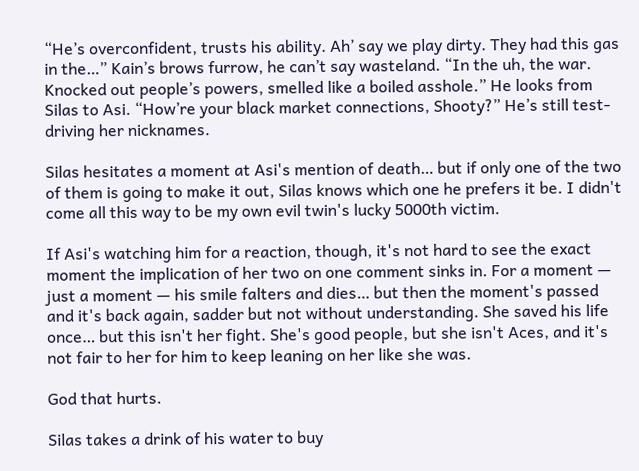“He’s overconfident, trusts his ability. Ah’ say we play dirty. They had this gas in the…” Kain’s brows furrow, he can’t say wasteland. “In the uh, the war. Knocked out people’s powers, smelled like a boiled asshole.” He looks from Silas to Asi. “How’re your black market connections, Shooty?” He’s still test-driving her nicknames.

Silas hesitates a moment at Asi's mention of death… but if only one of the two of them is going to make it out, Silas knows which one he prefers it be. I didn't come all this way to be my own evil twin's lucky 5000th victim.

If Asi's watching him for a reaction, though, it's not hard to see the exact moment the implication of her two on one comment sinks in. For a moment — just a moment — his smile falters and dies… but then the moment's passed and it's back again, sadder but not without understanding. She saved his life once… but this isn't her fight. She's good people, but she isn't Aces, and it's not fair to her for him to keep leaning on her like she was.

God that hurts.

Silas takes a drink of his water to buy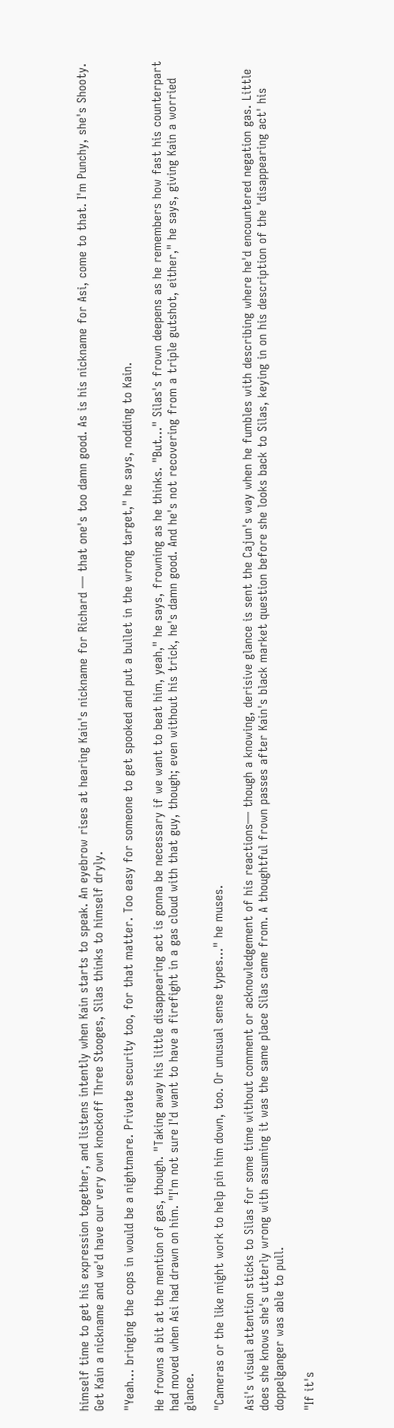himself time to get his expression together, and listens intently when Kain starts to speak. An eyebrow rises at hearing Kain's nickname for Richard — that one's too damn good. As is his nickname for Asi, come to that. I'm Punchy, she's Shooty. Get Kain a nickname and we'd have our very own knockoff Three Stooges, Silas thinks to himself dryly.

"Yeah… bringing the cops in would be a nightmare. Private security too, for that matter. Too easy for someone to get spooked and put a bullet in the wrong target," he says, nodding to Kain.

He frowns a bit at the mention of gas, though. "Taking away his little disappearing act is gonna be necessary if we want to beat him, yeah," he says, frowning as he thinks. "But…" Silas's frown deepens as he remembers how fast his counterpart had moved when Asi had drawn on him. "I'm not sure I'd want to have a firefight in a gas cloud with that guy, though; even without his trick, he's damn good. And he's not recovering from a triple gutshot, either," he says, giving Kain a worried glance.

"Cameras or the like might work to help pin him down, too. Or unusual sense types…" he muses.

Asi's visual attention sticks to Silas for some time without comment or acknowledgement of his reactions— though a knowing, derisive glance is sent the Cajun's way when he fumbles with describing where he'd encountered negation gas. Little does she knows she's utterly wrong with assuming it was the same place Silas came from. A thoughtful frown passes after Kain's black market question before she looks back to Silas, keying in on his description of the 'disappearing act' his doppelganger was able to pull.

"If it's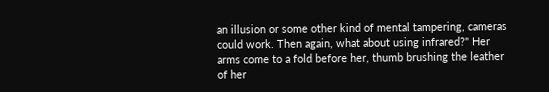an illusion or some other kind of mental tampering, cameras could work. Then again, what about using infrared?" Her arms come to a fold before her, thumb brushing the leather of her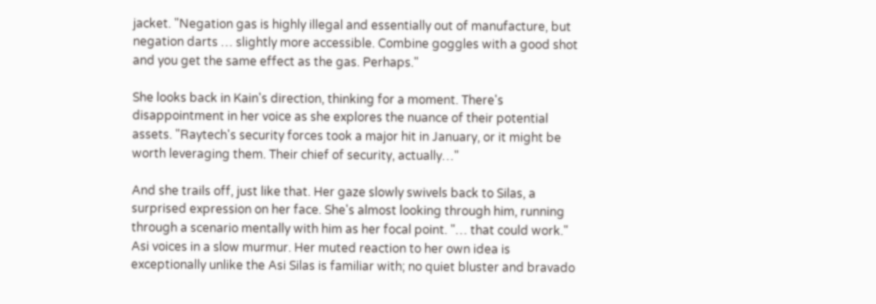jacket. "Negation gas is highly illegal and essentially out of manufacture, but negation darts … slightly more accessible. Combine goggles with a good shot and you get the same effect as the gas. Perhaps."

She looks back in Kain's direction, thinking for a moment. There's disappointment in her voice as she explores the nuance of their potential assets. "Raytech's security forces took a major hit in January, or it might be worth leveraging them. Their chief of security, actually…"

And she trails off, just like that. Her gaze slowly swivels back to Silas, a surprised expression on her face. She's almost looking through him, running through a scenario mentally with him as her focal point. "… that could work." Asi voices in a slow murmur. Her muted reaction to her own idea is exceptionally unlike the Asi Silas is familiar with; no quiet bluster and bravado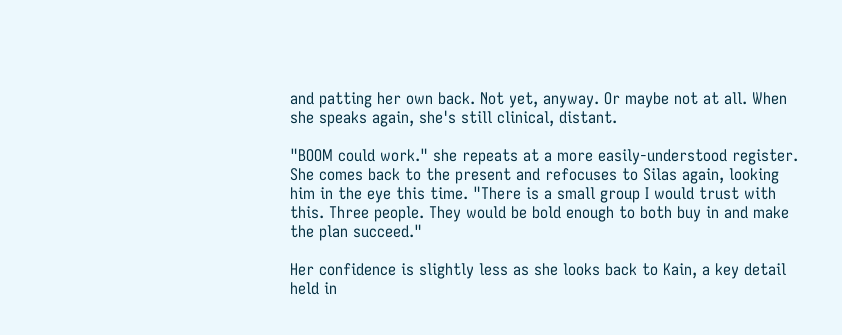and patting her own back. Not yet, anyway. Or maybe not at all. When she speaks again, she's still clinical, distant.

"BOOM could work." she repeats at a more easily-understood register. She comes back to the present and refocuses to Silas again, looking him in the eye this time. "There is a small group I would trust with this. Three people. They would be bold enough to both buy in and make the plan succeed."

Her confidence is slightly less as she looks back to Kain, a key detail held in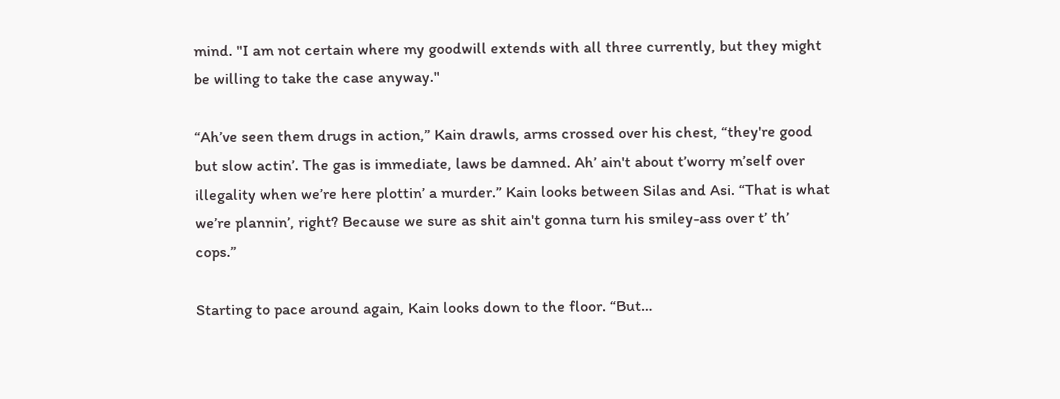mind. "I am not certain where my goodwill extends with all three currently, but they might be willing to take the case anyway."

“Ah’ve seen them drugs in action,” Kain drawls, arms crossed over his chest, “they're good but slow actin’. The gas is immediate, laws be damned. Ah’ ain't about t’worry m’self over illegality when we’re here plottin’ a murder.” Kain looks between Silas and Asi. “That is what we’re plannin’, right? Because we sure as shit ain't gonna turn his smiley-ass over t’ th’ cops.”

Starting to pace around again, Kain looks down to the floor. “But…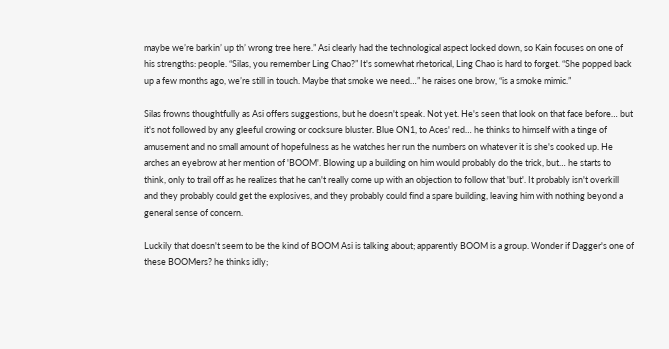maybe we’re barkin’ up th’ wrong tree here.” Asi clearly had the technological aspect locked down, so Kain focuses on one of his strengths: people. “Silas, you remember Ling Chao?” It's somewhat rhetorical, Ling Chao is hard to forget. “She popped back up a few months ago, we’re still in touch. Maybe that smoke we need…” he raises one brow, “is a smoke mimic.”

Silas frowns thoughtfully as Asi offers suggestions, but he doesn't speak. Not yet. He's seen that look on that face before… but it's not followed by any gleeful crowing or cocksure bluster. Blue ON1, to Aces' red… he thinks to himself with a tinge of amusement and no small amount of hopefulness as he watches her run the numbers on whatever it is she's cooked up. He arches an eyebrow at her mention of 'BOOM'. Blowing up a building on him would probably do the trick, but… he starts to think, only to trail off as he realizes that he can't really come up with an objection to follow that 'but'. It probably isn't overkill and they probably could get the explosives, and they probably could find a spare building, leaving him with nothing beyond a general sense of concern.

Luckily that doesn't seem to be the kind of BOOM Asi is talking about; apparently BOOM is a group. Wonder if Dagger's one of these BOOMers? he thinks idly;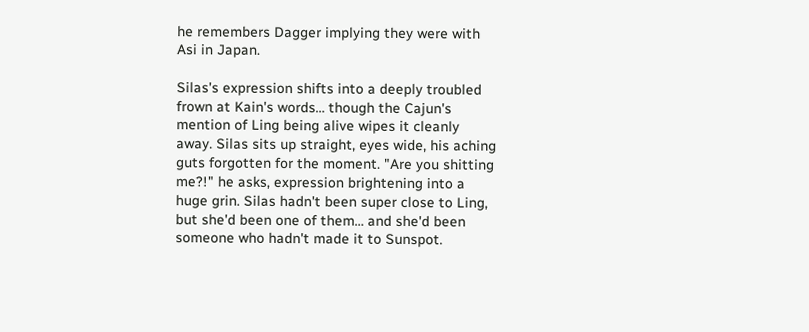he remembers Dagger implying they were with Asi in Japan.

Silas's expression shifts into a deeply troubled frown at Kain's words… though the Cajun's mention of Ling being alive wipes it cleanly away. Silas sits up straight, eyes wide, his aching guts forgotten for the moment. "Are you shitting me?!" he asks, expression brightening into a huge grin. Silas hadn't been super close to Ling, but she'd been one of them… and she'd been someone who hadn't made it to Sunspot.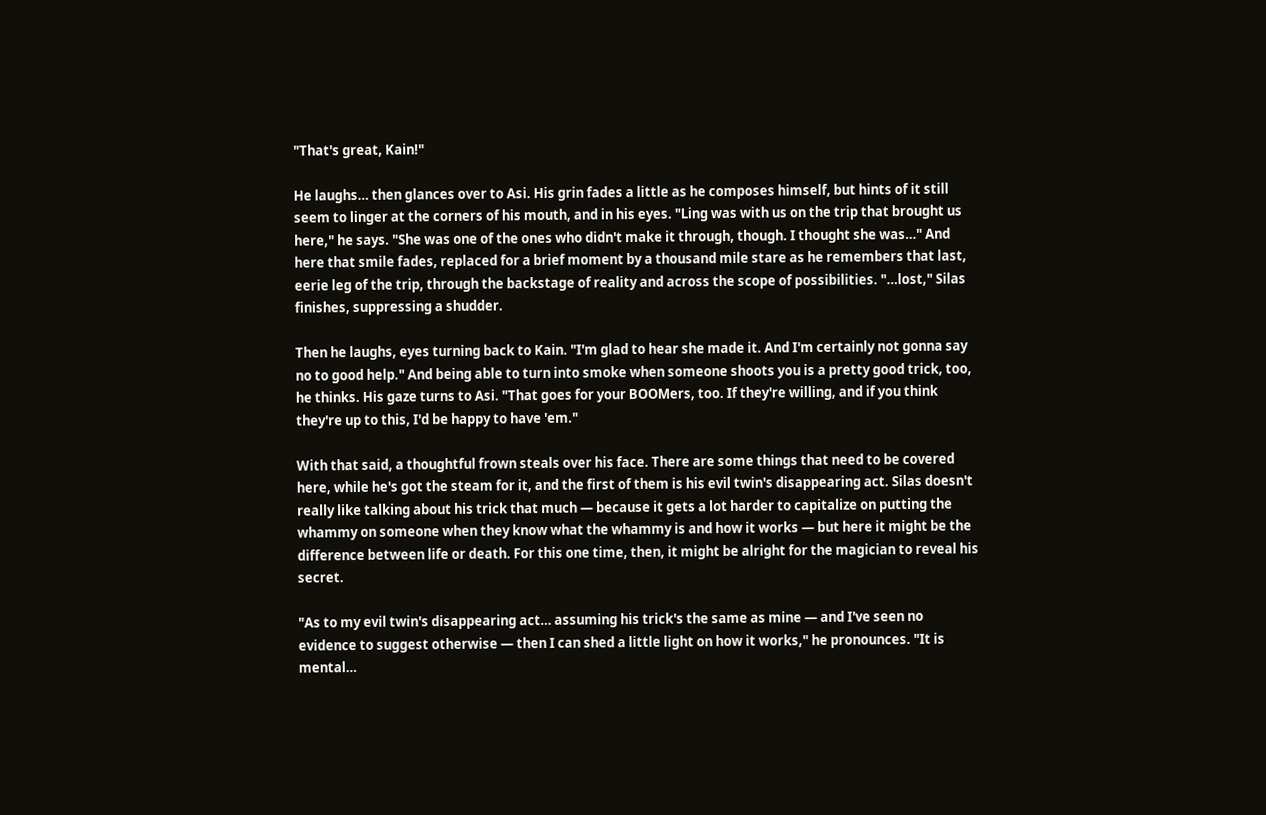"That's great, Kain!"

He laughs… then glances over to Asi. His grin fades a little as he composes himself, but hints of it still seem to linger at the corners of his mouth, and in his eyes. "Ling was with us on the trip that brought us here," he says. "She was one of the ones who didn't make it through, though. I thought she was…" And here that smile fades, replaced for a brief moment by a thousand mile stare as he remembers that last, eerie leg of the trip, through the backstage of reality and across the scope of possibilities. "…lost," Silas finishes, suppressing a shudder.

Then he laughs, eyes turning back to Kain. "I'm glad to hear she made it. And I'm certainly not gonna say no to good help." And being able to turn into smoke when someone shoots you is a pretty good trick, too, he thinks. His gaze turns to Asi. "That goes for your BOOMers, too. If they're willing, and if you think they're up to this, I'd be happy to have 'em."

With that said, a thoughtful frown steals over his face. There are some things that need to be covered here, while he's got the steam for it, and the first of them is his evil twin's disappearing act. Silas doesn't really like talking about his trick that much — because it gets a lot harder to capitalize on putting the whammy on someone when they know what the whammy is and how it works — but here it might be the difference between life or death. For this one time, then, it might be alright for the magician to reveal his secret.

"As to my evil twin's disappearing act… assuming his trick's the same as mine — and I've seen no evidence to suggest otherwise — then I can shed a little light on how it works," he pronounces. "It is mental…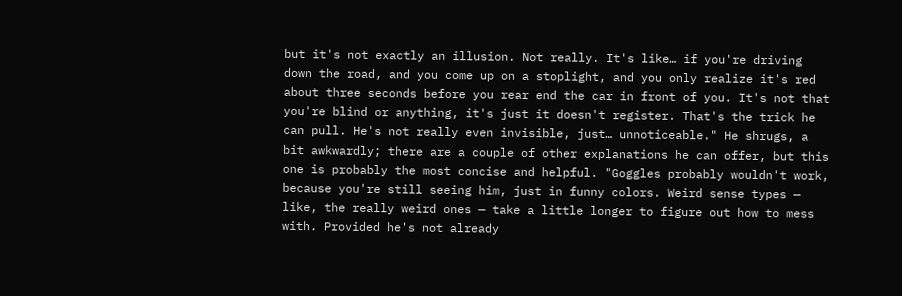but it's not exactly an illusion. Not really. It's like… if you're driving down the road, and you come up on a stoplight, and you only realize it's red about three seconds before you rear end the car in front of you. It's not that you're blind or anything, it's just it doesn't register. That's the trick he can pull. He's not really even invisible, just… unnoticeable." He shrugs, a bit awkwardly; there are a couple of other explanations he can offer, but this one is probably the most concise and helpful. "Goggles probably wouldn't work, because you're still seeing him, just in funny colors. Weird sense types — like, the really weird ones — take a little longer to figure out how to mess with. Provided he's not already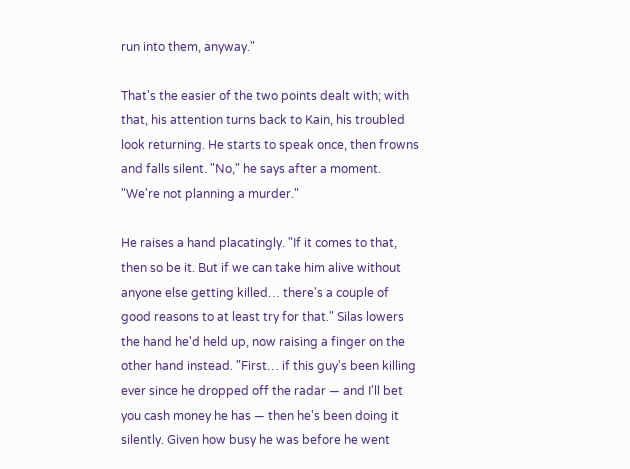run into them, anyway."

That's the easier of the two points dealt with; with that, his attention turns back to Kain, his troubled look returning. He starts to speak once, then frowns and falls silent. "No," he says after a moment. "We're not planning a murder."

He raises a hand placatingly. "If it comes to that, then so be it. But if we can take him alive without anyone else getting killed… there's a couple of good reasons to at least try for that." Silas lowers the hand he'd held up, now raising a finger on the other hand instead. "First… if this guy's been killing ever since he dropped off the radar — and I'll bet you cash money he has — then he's been doing it silently. Given how busy he was before he went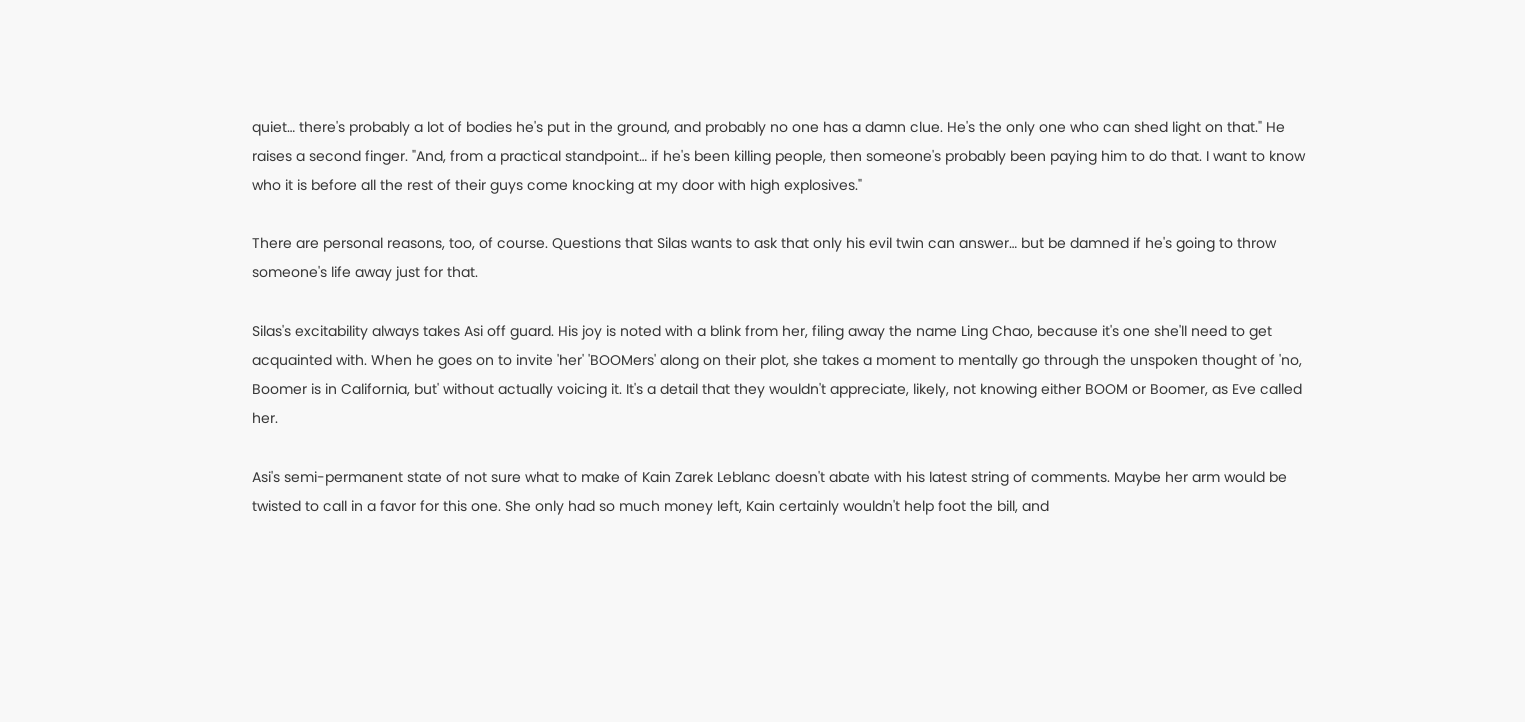quiet… there's probably a lot of bodies he's put in the ground, and probably no one has a damn clue. He's the only one who can shed light on that." He raises a second finger. "And, from a practical standpoint… if he's been killing people, then someone's probably been paying him to do that. I want to know who it is before all the rest of their guys come knocking at my door with high explosives."

There are personal reasons, too, of course. Questions that Silas wants to ask that only his evil twin can answer… but be damned if he's going to throw someone's life away just for that.

Silas's excitability always takes Asi off guard. His joy is noted with a blink from her, filing away the name Ling Chao, because it's one she'll need to get acquainted with. When he goes on to invite 'her' 'BOOMers' along on their plot, she takes a moment to mentally go through the unspoken thought of 'no, Boomer is in California, but' without actually voicing it. It's a detail that they wouldn't appreciate, likely, not knowing either BOOM or Boomer, as Eve called her.

Asi's semi-permanent state of not sure what to make of Kain Zarek Leblanc doesn't abate with his latest string of comments. Maybe her arm would be twisted to call in a favor for this one. She only had so much money left, Kain certainly wouldn't help foot the bill, and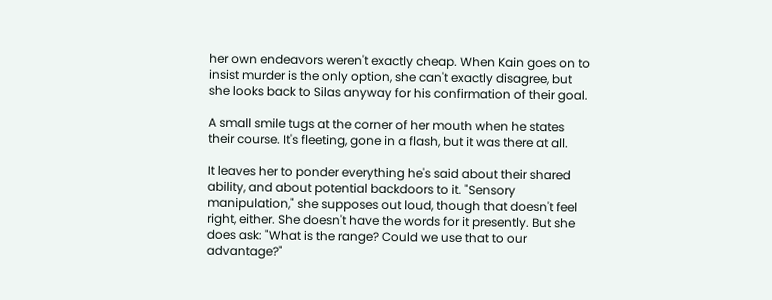her own endeavors weren't exactly cheap. When Kain goes on to insist murder is the only option, she can't exactly disagree, but she looks back to Silas anyway for his confirmation of their goal.

A small smile tugs at the corner of her mouth when he states their course. It's fleeting, gone in a flash, but it was there at all.

It leaves her to ponder everything he's said about their shared ability, and about potential backdoors to it. "Sensory manipulation," she supposes out loud, though that doesn't feel right, either. She doesn't have the words for it presently. But she does ask: "What is the range? Could we use that to our advantage?"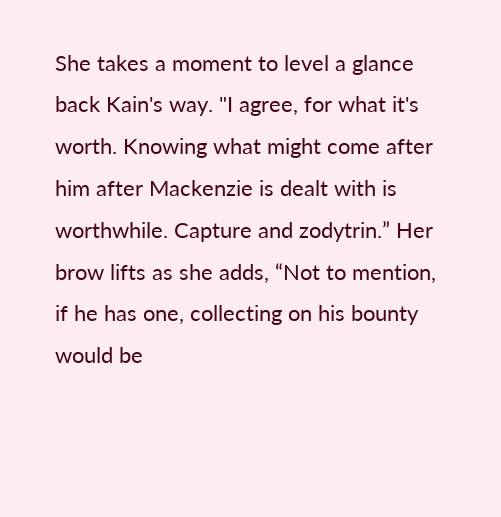She takes a moment to level a glance back Kain's way. "I agree, for what it's worth. Knowing what might come after him after Mackenzie is dealt with is worthwhile. Capture and zodytrin.” Her brow lifts as she adds, “Not to mention, if he has one, collecting on his bounty would be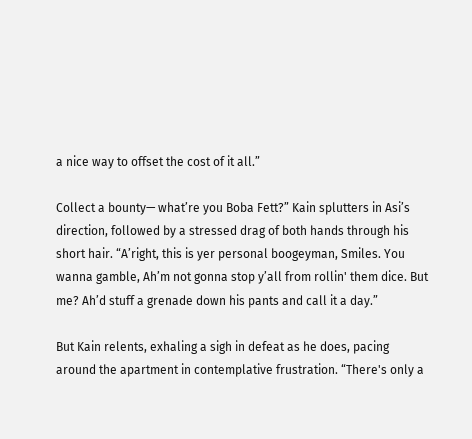a nice way to offset the cost of it all.”

Collect a bounty— what’re you Boba Fett?” Kain splutters in Asi’s direction, followed by a stressed drag of both hands through his short hair. “A’right, this is yer personal boogeyman, Smiles. You wanna gamble, Ah’m not gonna stop y’all from rollin' them dice. But me? Ah’d stuff a grenade down his pants and call it a day.”

But Kain relents, exhaling a sigh in defeat as he does, pacing around the apartment in contemplative frustration. “There's only a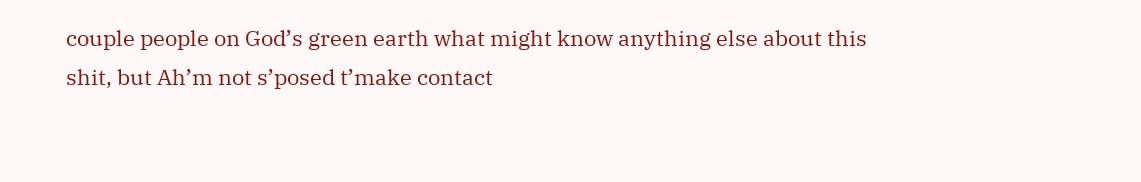couple people on God’s green earth what might know anything else about this shit, but Ah’m not s’posed t’make contact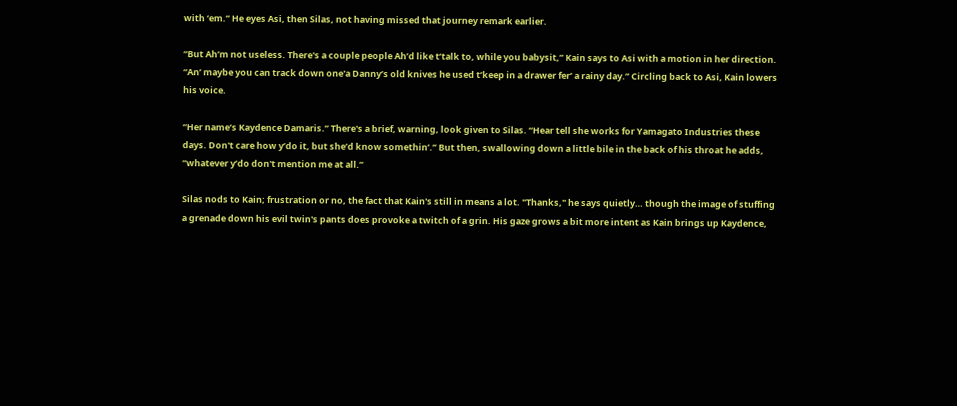with ‘em.” He eyes Asi, then Silas, not having missed that journey remark earlier.

“But Ah’m not useless. There's a couple people Ah’d like t’talk to, while you babysit,” Kain says to Asi with a motion in her direction. “An’ maybe you can track down one'a Danny’s old knives he used t’keep in a drawer fer’ a rainy day.” Circling back to Asi, Kain lowers his voice.

“Her name’s Kaydence Damaris.” There's a brief, warning, look given to Silas. “Hear tell she works for Yamagato Industries these days. Don't care how y’do it, but she’d know somethin’.” But then, swallowing down a little bile in the back of his throat he adds, “whatever y’do don't mention me at all.”

Silas nods to Kain; frustration or no, the fact that Kain's still in means a lot. "Thanks," he says quietly… though the image of stuffing a grenade down his evil twin's pants does provoke a twitch of a grin. His gaze grows a bit more intent as Kain brings up Kaydence,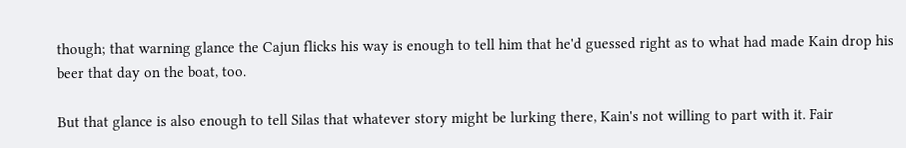though; that warning glance the Cajun flicks his way is enough to tell him that he'd guessed right as to what had made Kain drop his beer that day on the boat, too.

But that glance is also enough to tell Silas that whatever story might be lurking there, Kain's not willing to part with it. Fair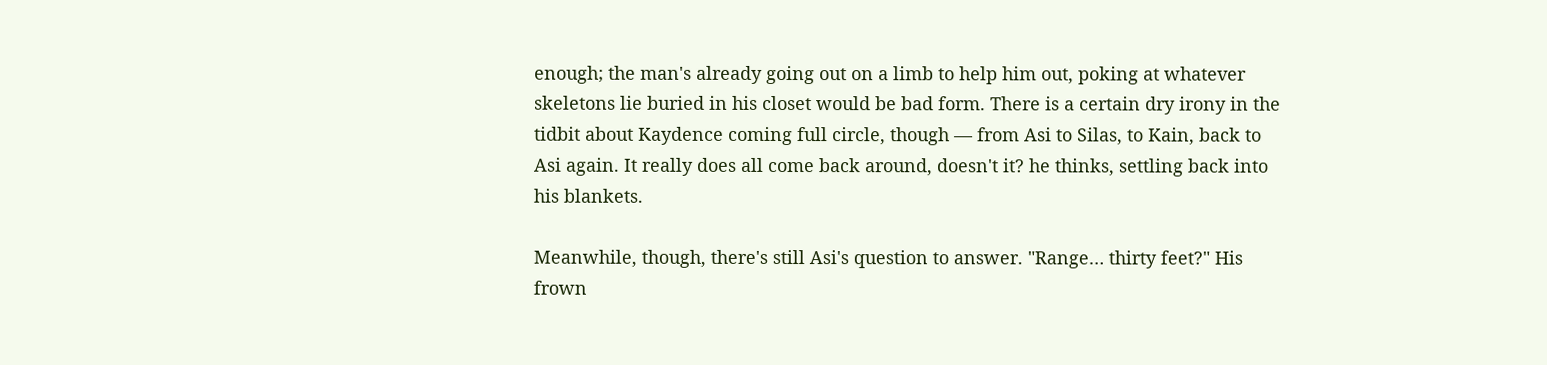enough; the man's already going out on a limb to help him out, poking at whatever skeletons lie buried in his closet would be bad form. There is a certain dry irony in the tidbit about Kaydence coming full circle, though — from Asi to Silas, to Kain, back to Asi again. It really does all come back around, doesn't it? he thinks, settling back into his blankets.

Meanwhile, though, there's still Asi's question to answer. "Range… thirty feet?" His frown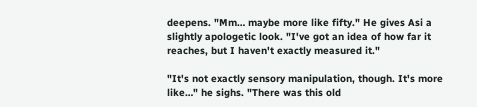deepens. "Mm… maybe more like fifty." He gives Asi a slightly apologetic look. "I've got an idea of how far it reaches, but I haven't exactly measured it."

"It's not exactly sensory manipulation, though. It's more like…" he sighs. "There was this old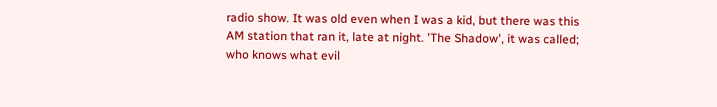radio show. It was old even when I was a kid, but there was this AM station that ran it, late at night. 'The Shadow', it was called; who knows what evil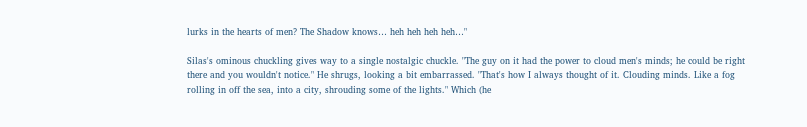lurks in the hearts of men? The Shadow knows… heh heh heh heh…"

Silas's ominous chuckling gives way to a single nostalgic chuckle. "The guy on it had the power to cloud men's minds; he could be right there and you wouldn't notice." He shrugs, looking a bit embarrassed. "That's how I always thought of it. Clouding minds. Like a fog rolling in off the sea, into a city, shrouding some of the lights." Which (he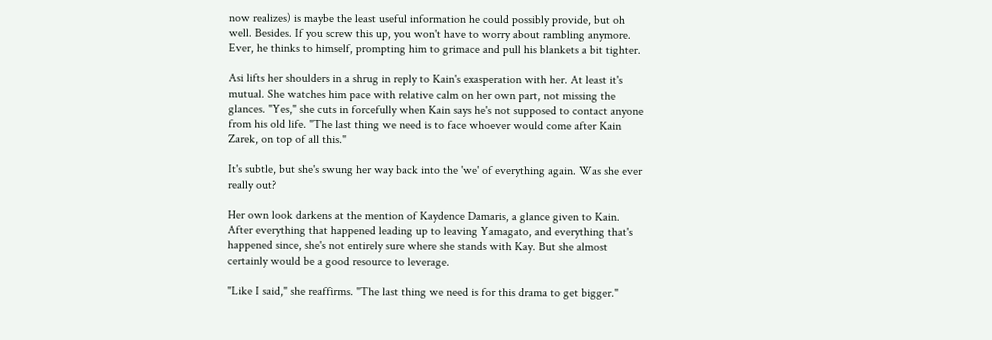now realizes) is maybe the least useful information he could possibly provide, but oh well. Besides. If you screw this up, you won't have to worry about rambling anymore. Ever, he thinks to himself, prompting him to grimace and pull his blankets a bit tighter.

Asi lifts her shoulders in a shrug in reply to Kain's exasperation with her. At least it's mutual. She watches him pace with relative calm on her own part, not missing the glances. "Yes," she cuts in forcefully when Kain says he's not supposed to contact anyone from his old life. "The last thing we need is to face whoever would come after Kain Zarek, on top of all this."

It's subtle, but she's swung her way back into the 'we' of everything again. Was she ever really out?

Her own look darkens at the mention of Kaydence Damaris, a glance given to Kain. After everything that happened leading up to leaving Yamagato, and everything that's happened since, she's not entirely sure where she stands with Kay. But she almost certainly would be a good resource to leverage.

"Like I said," she reaffirms. "The last thing we need is for this drama to get bigger."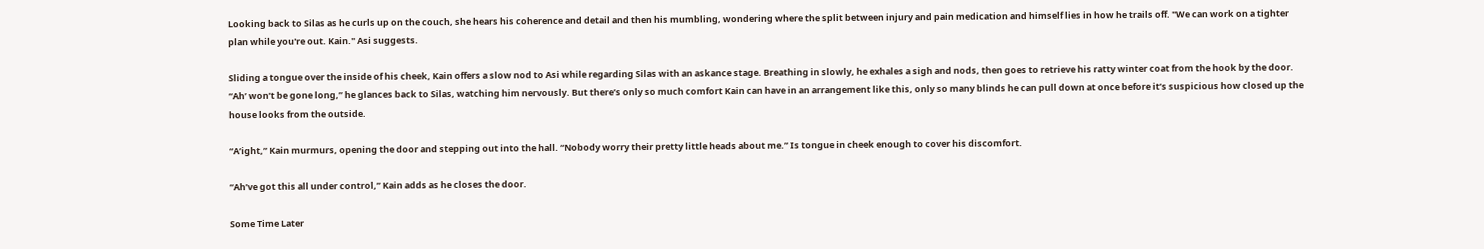Looking back to Silas as he curls up on the couch, she hears his coherence and detail and then his mumbling, wondering where the split between injury and pain medication and himself lies in how he trails off. "We can work on a tighter plan while you're out. Kain." Asi suggests.

Sliding a tongue over the inside of his cheek, Kain offers a slow nod to Asi while regarding Silas with an askance stage. Breathing in slowly, he exhales a sigh and nods, then goes to retrieve his ratty winter coat from the hook by the door. “Ah’ won’t be gone long,” he glances back to Silas, watching him nervously. But there’s only so much comfort Kain can have in an arrangement like this, only so many blinds he can pull down at once before it’s suspicious how closed up the house looks from the outside.

“A’ight,” Kain murmurs, opening the door and stepping out into the hall. “Nobody worry their pretty little heads about me.” Is tongue in cheek enough to cover his discomfort.

“Ah’ve got this all under control,” Kain adds as he closes the door.

Some Time Later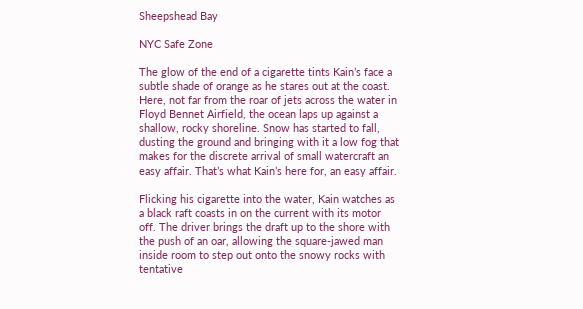Sheepshead Bay

NYC Safe Zone

The glow of the end of a cigarette tints Kain’s face a subtle shade of orange as he stares out at the coast. Here, not far from the roar of jets across the water in Floyd Bennet Airfield, the ocean laps up against a shallow, rocky shoreline. Snow has started to fall, dusting the ground and bringing with it a low fog that makes for the discrete arrival of small watercraft an easy affair. That’s what Kain’s here for, an easy affair.

Flicking his cigarette into the water, Kain watches as a black raft coasts in on the current with its motor off. The driver brings the draft up to the shore with the push of an oar, allowing the square-jawed man inside room to step out onto the snowy rocks with tentative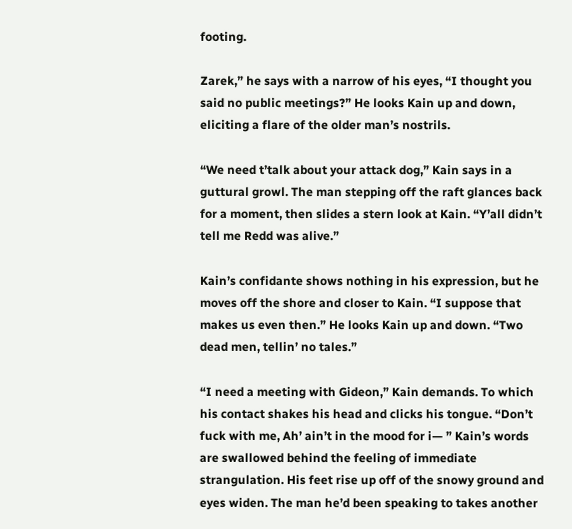footing.

Zarek,” he says with a narrow of his eyes, “I thought you said no public meetings?” He looks Kain up and down, eliciting a flare of the older man’s nostrils.

“We need t’talk about your attack dog,” Kain says in a guttural growl. The man stepping off the raft glances back for a moment, then slides a stern look at Kain. “Y’all didn’t tell me Redd was alive.”

Kain’s confidante shows nothing in his expression, but he moves off the shore and closer to Kain. “I suppose that makes us even then.” He looks Kain up and down. “Two dead men, tellin’ no tales.”

“I need a meeting with Gideon,” Kain demands. To which his contact shakes his head and clicks his tongue. “Don’t fuck with me, Ah’ ain’t in the mood for i— ” Kain’s words are swallowed behind the feeling of immediate strangulation. His feet rise up off of the snowy ground and eyes widen. The man he’d been speaking to takes another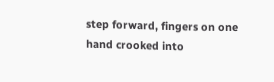step forward, fingers on one hand crooked into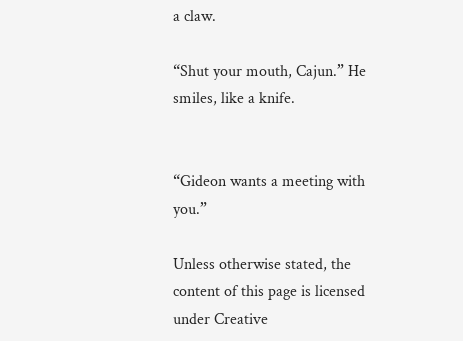a claw.

“Shut your mouth, Cajun.” He smiles, like a knife.


“Gideon wants a meeting with you.”

Unless otherwise stated, the content of this page is licensed under Creative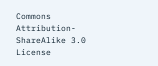Commons Attribution-ShareAlike 3.0 License